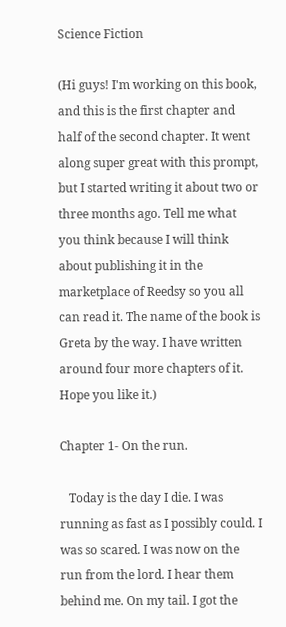Science Fiction

(Hi guys! I'm working on this book, and this is the first chapter and half of the second chapter. It went along super great with this prompt, but I started writing it about two or three months ago. Tell me what you think because I will think about publishing it in the marketplace of Reedsy so you all can read it. The name of the book is Greta by the way. I have written around four more chapters of it. Hope you like it.)

Chapter 1- On the run.

   Today is the day I die. I was running as fast as I possibly could. I was so scared. I was now on the run from the lord. I hear them behind me. On my tail. I got the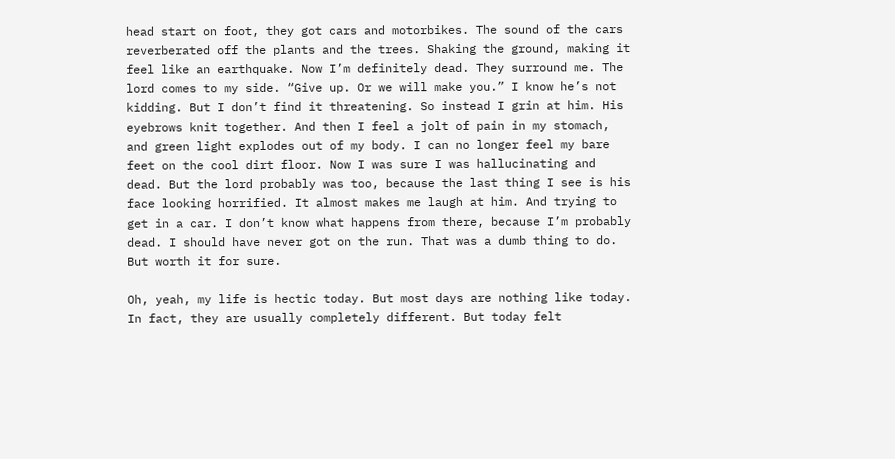head start on foot, they got cars and motorbikes. The sound of the cars reverberated off the plants and the trees. Shaking the ground, making it feel like an earthquake. Now I’m definitely dead. They surround me. The lord comes to my side. “Give up. Or we will make you.” I know he’s not kidding. But I don’t find it threatening. So instead I grin at him. His eyebrows knit together. And then I feel a jolt of pain in my stomach, and green light explodes out of my body. I can no longer feel my bare feet on the cool dirt floor. Now I was sure I was hallucinating and dead. But the lord probably was too, because the last thing I see is his face looking horrified. It almost makes me laugh at him. And trying to get in a car. I don’t know what happens from there, because I’m probably dead. I should have never got on the run. That was a dumb thing to do. But worth it for sure.

Oh, yeah, my life is hectic today. But most days are nothing like today. In fact, they are usually completely different. But today felt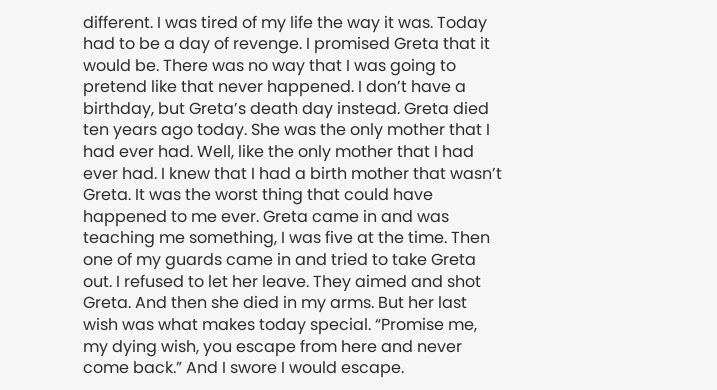different. I was tired of my life the way it was. Today had to be a day of revenge. I promised Greta that it would be. There was no way that I was going to pretend like that never happened. I don’t have a birthday, but Greta’s death day instead. Greta died ten years ago today. She was the only mother that I had ever had. Well, like the only mother that I had ever had. I knew that I had a birth mother that wasn’t Greta. It was the worst thing that could have happened to me ever. Greta came in and was teaching me something, I was five at the time. Then one of my guards came in and tried to take Greta out. I refused to let her leave. They aimed and shot Greta. And then she died in my arms. But her last wish was what makes today special. “Promise me, my dying wish, you escape from here and never come back.” And I swore I would escape.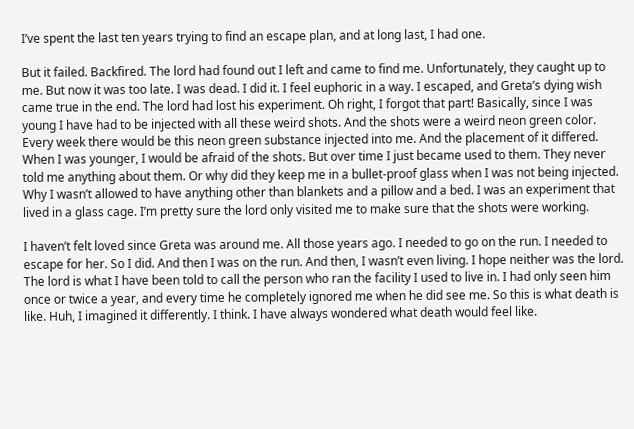I’ve spent the last ten years trying to find an escape plan, and at long last, I had one.

But it failed. Backfired. The lord had found out I left and came to find me. Unfortunately, they caught up to me. But now it was too late. I was dead. I did it. I feel euphoric in a way. I escaped, and Greta’s dying wish came true in the end. The lord had lost his experiment. Oh right, I forgot that part! Basically, since I was young I have had to be injected with all these weird shots. And the shots were a weird neon green color. Every week there would be this neon green substance injected into me. And the placement of it differed. When I was younger, I would be afraid of the shots. But over time I just became used to them. They never told me anything about them. Or why did they keep me in a bullet-proof glass when I was not being injected. Why I wasn’t allowed to have anything other than blankets and a pillow and a bed. I was an experiment that lived in a glass cage. I’m pretty sure the lord only visited me to make sure that the shots were working.

I haven’t felt loved since Greta was around me. All those years ago. I needed to go on the run. I needed to escape for her. So I did. And then I was on the run. And then, I wasn’t even living. I hope neither was the lord. The lord is what I have been told to call the person who ran the facility I used to live in. I had only seen him once or twice a year, and every time he completely ignored me when he did see me. So this is what death is like. Huh, I imagined it differently. I think. I have always wondered what death would feel like.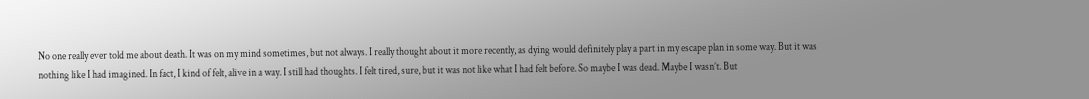No one really ever told me about death. It was on my mind sometimes, but not always. I really thought about it more recently, as dying would definitely play a part in my escape plan in some way. But it was nothing like I had imagined. In fact, I kind of felt, alive in a way. I still had thoughts. I felt tired, sure, but it was not like what I had felt before. So maybe I was dead. Maybe I wasn’t. But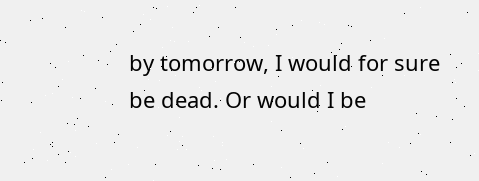by tomorrow, I would for sure be dead. Or would I be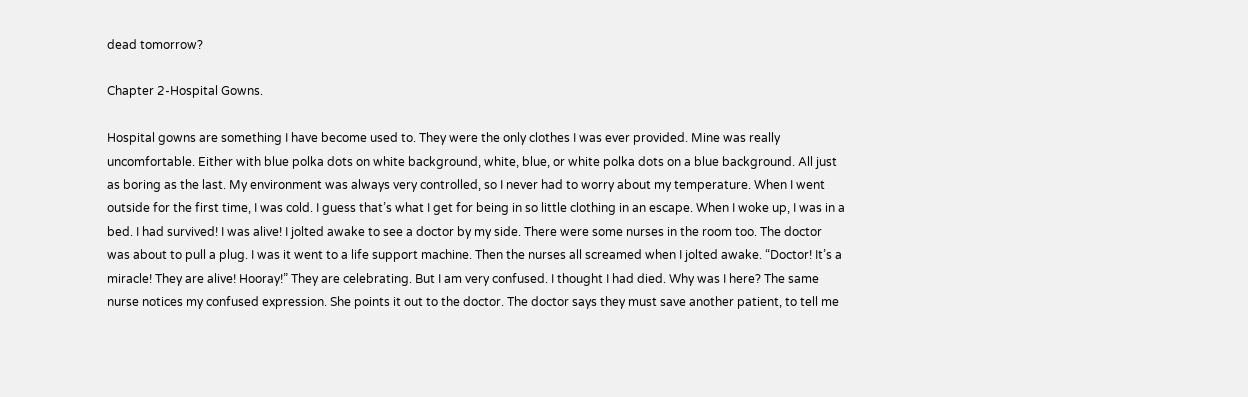dead tomorrow?

Chapter 2-Hospital Gowns.

Hospital gowns are something I have become used to. They were the only clothes I was ever provided. Mine was really uncomfortable. Either with blue polka dots on white background, white, blue, or white polka dots on a blue background. All just as boring as the last. My environment was always very controlled, so I never had to worry about my temperature. When I went outside for the first time, I was cold. I guess that’s what I get for being in so little clothing in an escape. When I woke up, I was in a bed. I had survived! I was alive! I jolted awake to see a doctor by my side. There were some nurses in the room too. The doctor was about to pull a plug. I was it went to a life support machine. Then the nurses all screamed when I jolted awake. “Doctor! It’s a miracle! They are alive! Hooray!” They are celebrating. But I am very confused. I thought I had died. Why was I here? The same nurse notices my confused expression. She points it out to the doctor. The doctor says they must save another patient, to tell me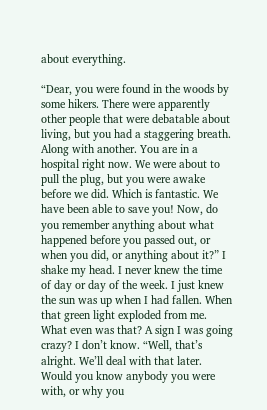about everything.

“Dear, you were found in the woods by some hikers. There were apparently other people that were debatable about living, but you had a staggering breath. Along with another. You are in a hospital right now. We were about to pull the plug, but you were awake before we did. Which is fantastic. We have been able to save you! Now, do you remember anything about what happened before you passed out, or when you did, or anything about it?” I shake my head. I never knew the time of day or day of the week. I just knew the sun was up when I had fallen. When that green light exploded from me. What even was that? A sign I was going crazy? I don’t know. “Well, that’s alright. We’ll deal with that later. Would you know anybody you were with, or why you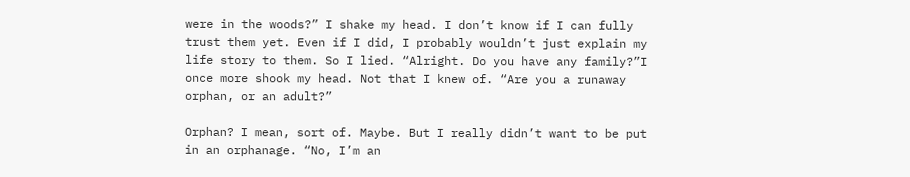were in the woods?” I shake my head. I don’t know if I can fully trust them yet. Even if I did, I probably wouldn’t just explain my life story to them. So I lied. “Alright. Do you have any family?”I once more shook my head. Not that I knew of. “Are you a runaway orphan, or an adult?”

Orphan? I mean, sort of. Maybe. But I really didn’t want to be put in an orphanage. “No, I’m an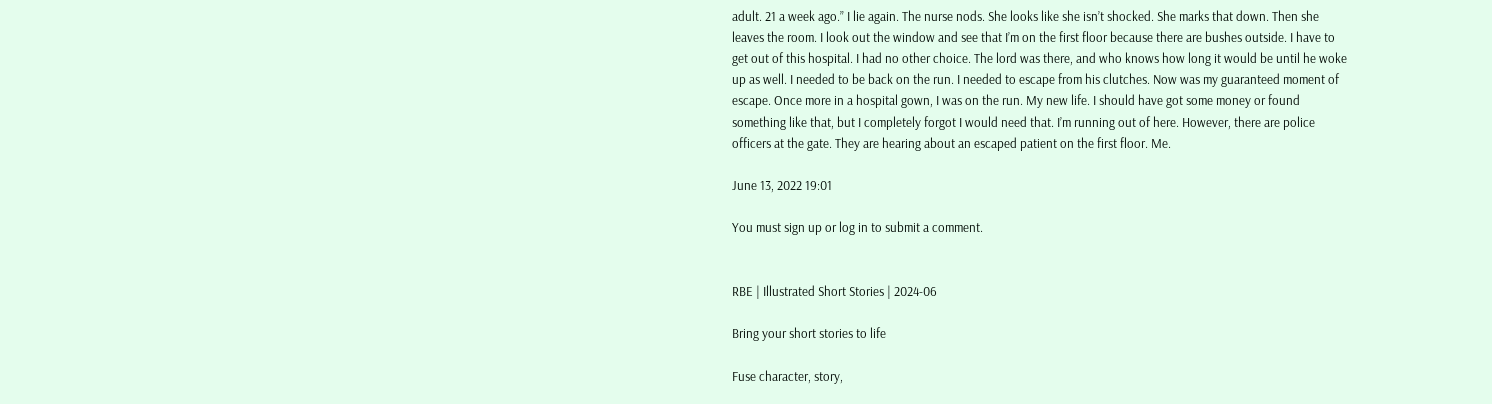adult. 21 a week ago.” I lie again. The nurse nods. She looks like she isn’t shocked. She marks that down. Then she leaves the room. I look out the window and see that I’m on the first floor because there are bushes outside. I have to get out of this hospital. I had no other choice. The lord was there, and who knows how long it would be until he woke up as well. I needed to be back on the run. I needed to escape from his clutches. Now was my guaranteed moment of escape. Once more in a hospital gown, I was on the run. My new life. I should have got some money or found something like that, but I completely forgot I would need that. I’m running out of here. However, there are police officers at the gate. They are hearing about an escaped patient on the first floor. Me.

June 13, 2022 19:01

You must sign up or log in to submit a comment.


RBE | Illustrated Short Stories | 2024-06

Bring your short stories to life

Fuse character, story,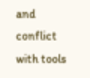and conflict with tools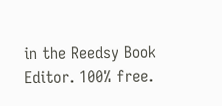in the Reedsy Book Editor. 100% free.